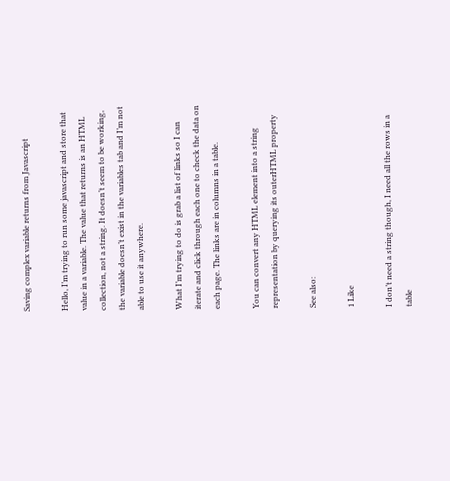Saving complex variable returns from Javascript

Hello, I’m trying to run some javascript and store that value in a variable. The value that returns is an HTML collection, not a string. It doesn’t seem to be working, the variable doesn’t exist in the variables tab and I’m not able to use it anywhere.

What I’m trying to do is grab a list of links so I can iterate and click through each one to check the data on each page. The links are in columns in a table.

You can convert any HTML element into a string representation by querying its outerHTML property

See also:

1 Like

I don’t need a string though, I need all the rows in a table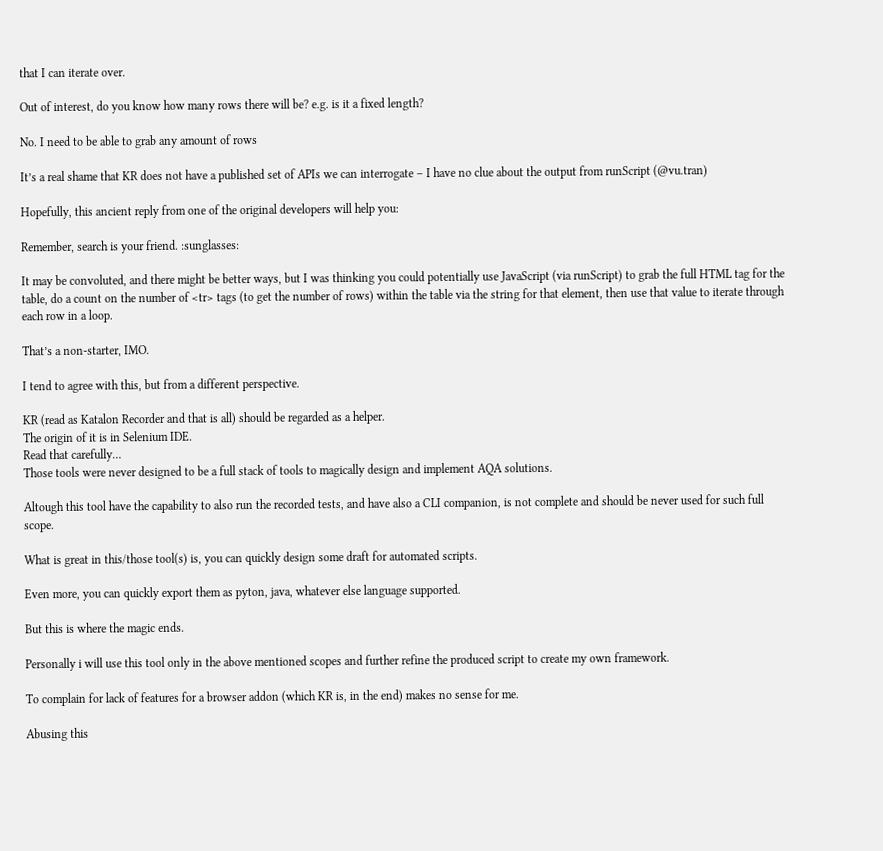that I can iterate over.

Out of interest, do you know how many rows there will be? e.g. is it a fixed length?

No. I need to be able to grab any amount of rows

It’s a real shame that KR does not have a published set of APIs we can interrogate – I have no clue about the output from runScript (@vu.tran)

Hopefully, this ancient reply from one of the original developers will help you:

Remember, search is your friend. :sunglasses:

It may be convoluted, and there might be better ways, but I was thinking you could potentially use JavaScript (via runScript) to grab the full HTML tag for the table, do a count on the number of <tr> tags (to get the number of rows) within the table via the string for that element, then use that value to iterate through each row in a loop.

That’s a non-starter, IMO.

I tend to agree with this, but from a different perspective.

KR (read as Katalon Recorder and that is all) should be regarded as a helper.
The origin of it is in Selenium IDE.
Read that carefully…
Those tools were never designed to be a full stack of tools to magically design and implement AQA solutions.

Altough this tool have the capability to also run the recorded tests, and have also a CLI companion, is not complete and should be never used for such full scope.

What is great in this/those tool(s) is, you can quickly design some draft for automated scripts.

Even more, you can quickly export them as pyton, java, whatever else language supported.

But this is where the magic ends.

Personally i will use this tool only in the above mentioned scopes and further refine the produced script to create my own framework.

To complain for lack of features for a browser addon (which KR is, in the end) makes no sense for me.

Abusing this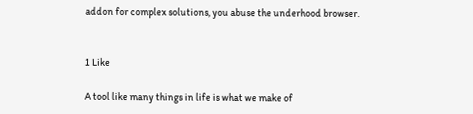addon for complex solutions, you abuse the underhood browser.


1 Like

A tool like many things in life is what we make of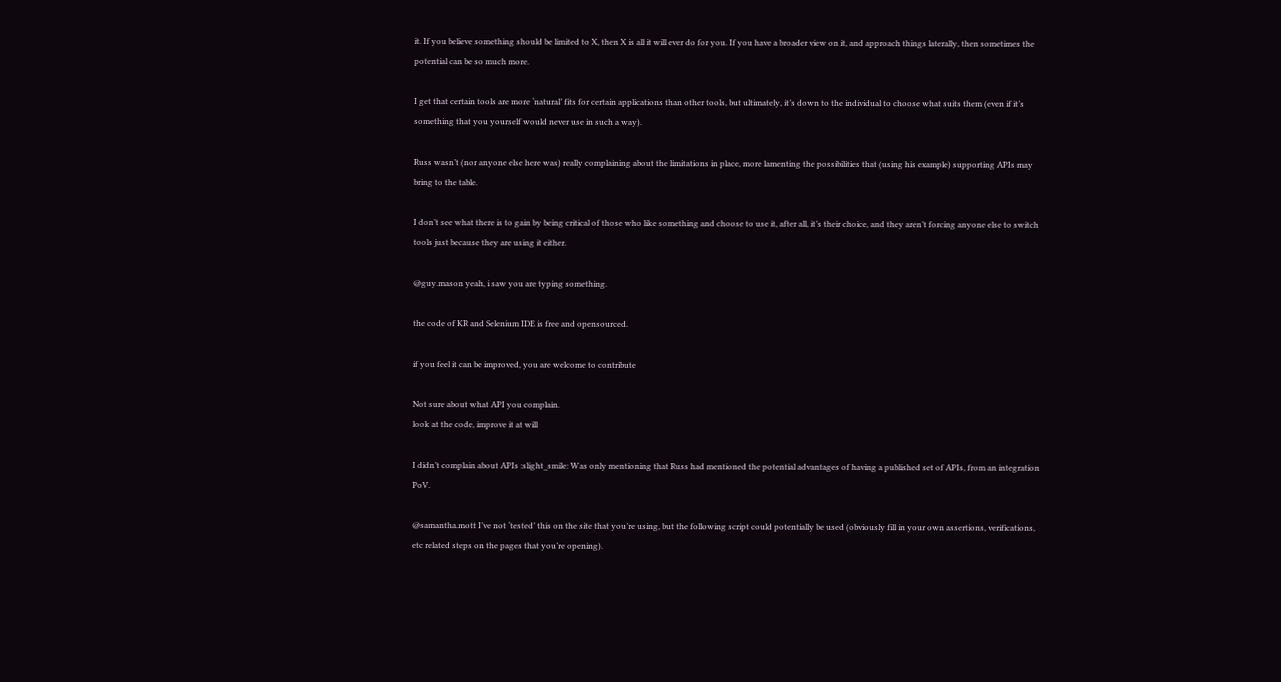it. If you believe something should be limited to X, then X is all it will ever do for you. If you have a broader view on it, and approach things laterally, then sometimes the potential can be so much more.

I get that certain tools are more ‘natural’ fits for certain applications than other tools, but ultimately, it’s down to the individual to choose what suits them (even if it’s something that you yourself would never use in such a way).

Russ wasn’t (nor anyone else here was) really complaining about the limitations in place, more lamenting the possibilities that (using his example) supporting APIs may bring to the table.

I don’t see what there is to gain by being critical of those who like something and choose to use it, after all, it’s their choice, and they aren’t forcing anyone else to switch tools just because they are using it either.

@guy.mason yeah, i saw you are typing something.

the code of KR and Selenium IDE is free and opensourced.

if you feel it can be improved, you are welcome to contribute

Not sure about what API you complain.
look at the code, improve it at will

I didn’t complain about APIs :slight_smile: Was only mentioning that Russ had mentioned the potential advantages of having a published set of APIs, from an integration PoV.

@samantha.mott I’ve not ‘tested’ this on the site that you’re using, but the following script could potentially be used (obviously fill in your own assertions, verifications, etc related steps on the pages that you’re opening).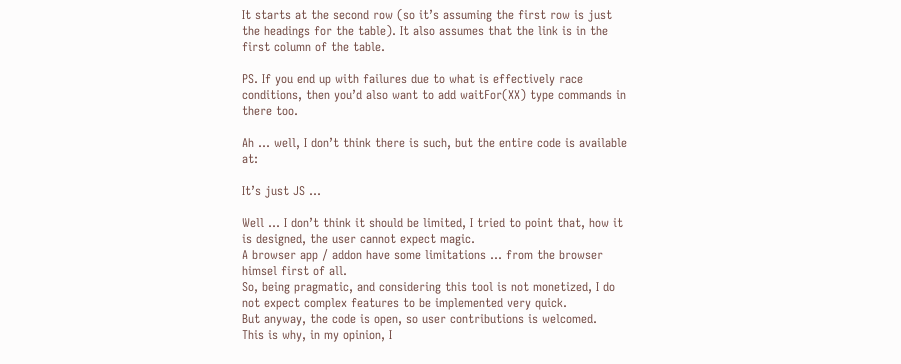It starts at the second row (so it’s assuming the first row is just the headings for the table). It also assumes that the link is in the first column of the table.

PS. If you end up with failures due to what is effectively race conditions, then you’d also want to add waitFor(XX) type commands in there too.

Ah … well, I don’t think there is such, but the entire code is available at:

It’s just JS …

Well … I don’t think it should be limited, I tried to point that, how it is designed, the user cannot expect magic.
A browser app / addon have some limitations … from the browser himsel first of all.
So, being pragmatic, and considering this tool is not monetized, I do not expect complex features to be implemented very quick.
But anyway, the code is open, so user contributions is welcomed.
This is why, in my opinion, I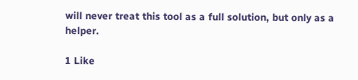will never treat this tool as a full solution, but only as a helper.

1 Like